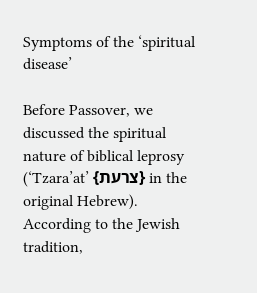Symptoms of the ‘spiritual disease’

Before Passover, we discussed the spiritual nature of biblical leprosy (‘Tzara’at’ {צרעת} in the original Hebrew). According to the Jewish tradition,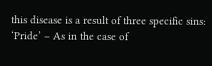this disease is a result of three specific sins: ‘Pride’ – As in the case of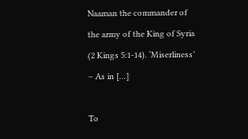Naaman the commander of the army of the King of Syria (2 Kings 5:1-14). ‘Miserliness’ – As in […]

To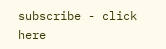subscribe - click here